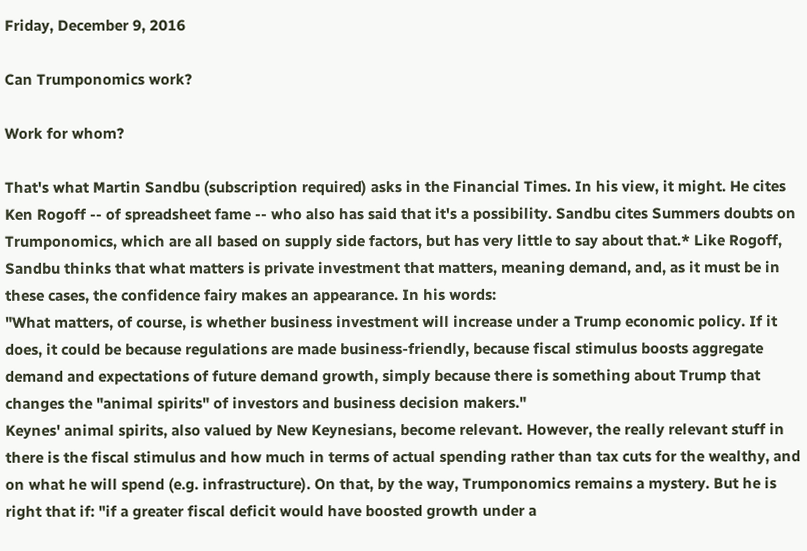Friday, December 9, 2016

Can Trumponomics work?

Work for whom?

That's what Martin Sandbu (subscription required) asks in the Financial Times. In his view, it might. He cites Ken Rogoff -- of spreadsheet fame -- who also has said that it's a possibility. Sandbu cites Summers doubts on Trumponomics, which are all based on supply side factors, but has very little to say about that.* Like Rogoff, Sandbu thinks that what matters is private investment that matters, meaning demand, and, as it must be in these cases, the confidence fairy makes an appearance. In his words:
"What matters, of course, is whether business investment will increase under a Trump economic policy. If it does, it could be because regulations are made business-friendly, because fiscal stimulus boosts aggregate demand and expectations of future demand growth, simply because there is something about Trump that changes the "animal spirits" of investors and business decision makers."
Keynes' animal spirits, also valued by New Keynesians, become relevant. However, the really relevant stuff in there is the fiscal stimulus and how much in terms of actual spending rather than tax cuts for the wealthy, and on what he will spend (e.g. infrastructure). On that, by the way, Trumponomics remains a mystery. But he is right that if: "if a greater fiscal deficit would have boosted growth under a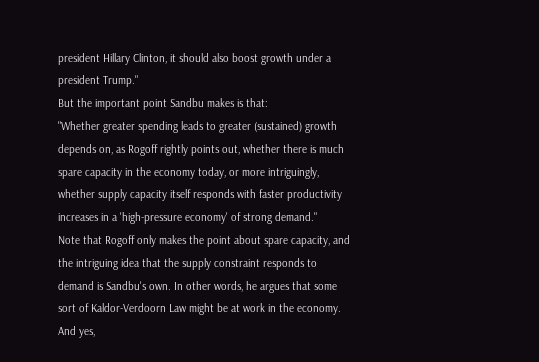president Hillary Clinton, it should also boost growth under a president Trump."
But the important point Sandbu makes is that:
"Whether greater spending leads to greater (sustained) growth depends on, as Rogoff rightly points out, whether there is much spare capacity in the economy today, or more intriguingly, whether supply capacity itself responds with faster productivity increases in a 'high-pressure economy' of strong demand."
Note that Rogoff only makes the point about spare capacity, and the intriguing idea that the supply constraint responds to demand is Sandbu's own. In other words, he argues that some sort of Kaldor-Verdoorn Law might be at work in the economy. And yes,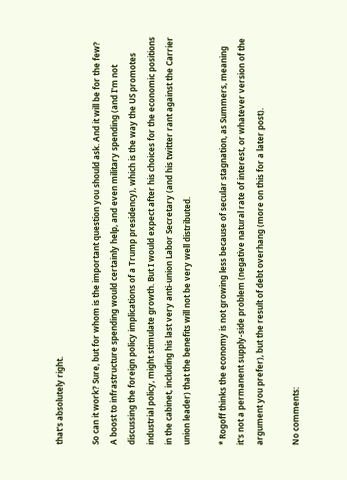that's absolutely right.

So can it work? Sure, but for whom is the important question you should ask. And it will be for the few? A boost to infrastructure spending would certainly help, and even military spending (and I'm not discussing the foreign policy implications of a Trump presidency), which is the way the US promotes industrial policy, might stimulate growth. But I would expect after his choices for the economic positions in the cabinet, including his last very anti-union Labor Secretary (and his twitter rant against the Carrier union leader) that the benefits will not be very well distributed.

* Rogoff thinks the economy is not growing less because of secular stagnation, as Summers, meaning it's not a permanent supply-side problem (negative natural rate of interest, or whatever version of the argument you prefer), but the result of debt overhang (more on this for a later post).

No comments: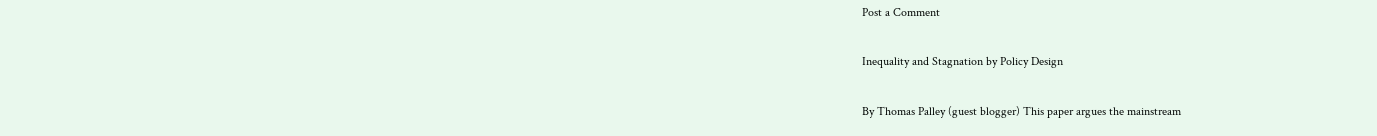Post a Comment

Inequality and Stagnation by Policy Design

By Thomas Palley (guest blogger) This paper argues the mainstream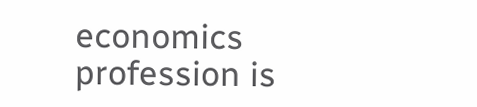economics profession is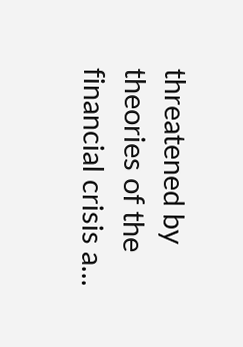threatened by theories of the financial crisis a...